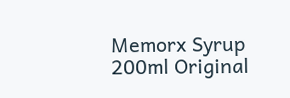Memorx Syrup 200ml Original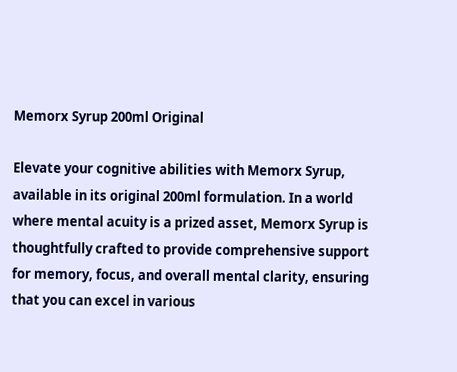Memorx Syrup 200ml Original

Elevate your cognitive abilities with Memorx Syrup, available in its original 200ml formulation. In a world where mental acuity is a prized asset, Memorx Syrup is thoughtfully crafted to provide comprehensive support for memory, focus, and overall mental clarity, ensuring that you can excel in various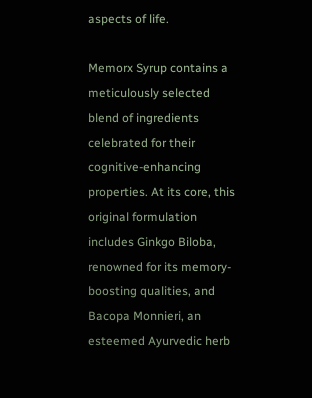aspects of life.

Memorx Syrup contains a meticulously selected blend of ingredients celebrated for their cognitive-enhancing properties. At its core, this original formulation includes Ginkgo Biloba, renowned for its memory-boosting qualities, and Bacopa Monnieri, an esteemed Ayurvedic herb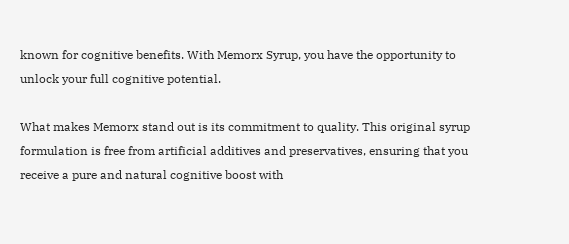known for cognitive benefits. With Memorx Syrup, you have the opportunity to unlock your full cognitive potential.

What makes Memorx stand out is its commitment to quality. This original syrup formulation is free from artificial additives and preservatives, ensuring that you receive a pure and natural cognitive boost with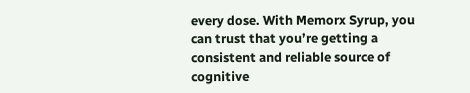every dose. With Memorx Syrup, you can trust that you’re getting a consistent and reliable source of cognitive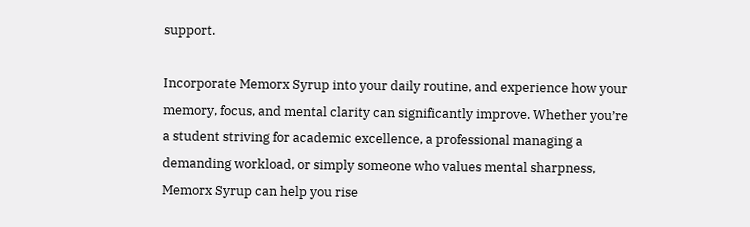support.

Incorporate Memorx Syrup into your daily routine, and experience how your memory, focus, and mental clarity can significantly improve. Whether you’re a student striving for academic excellence, a professional managing a demanding workload, or simply someone who values mental sharpness, Memorx Syrup can help you rise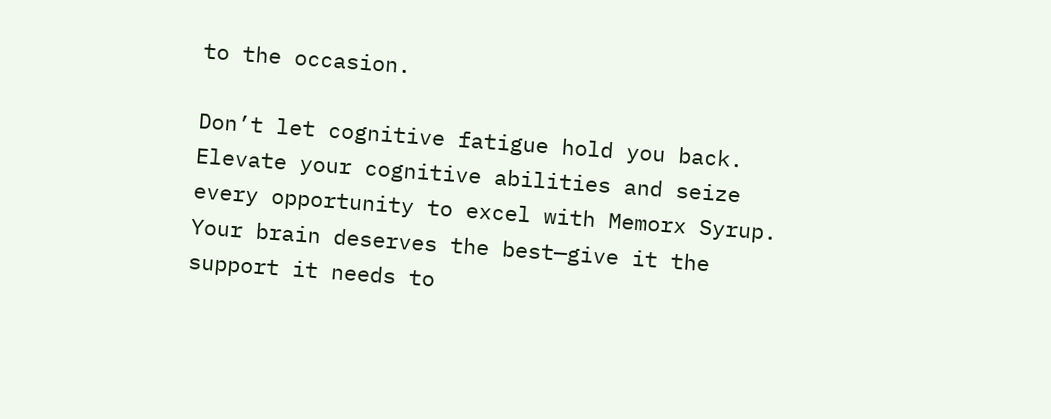to the occasion.

Don’t let cognitive fatigue hold you back. Elevate your cognitive abilities and seize every opportunity to excel with Memorx Syrup. Your brain deserves the best—give it the support it needs to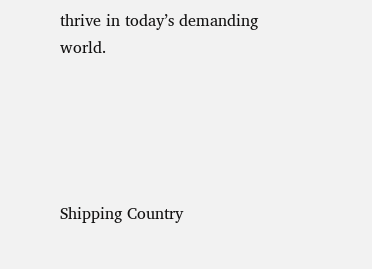thrive in today’s demanding world.





Shipping Country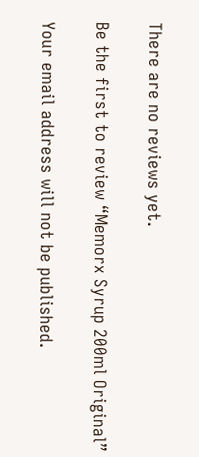There are no reviews yet.

Be the first to review “Memorx Syrup 200ml Original”

Your email address will not be published.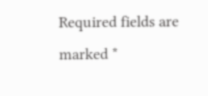Required fields are marked *